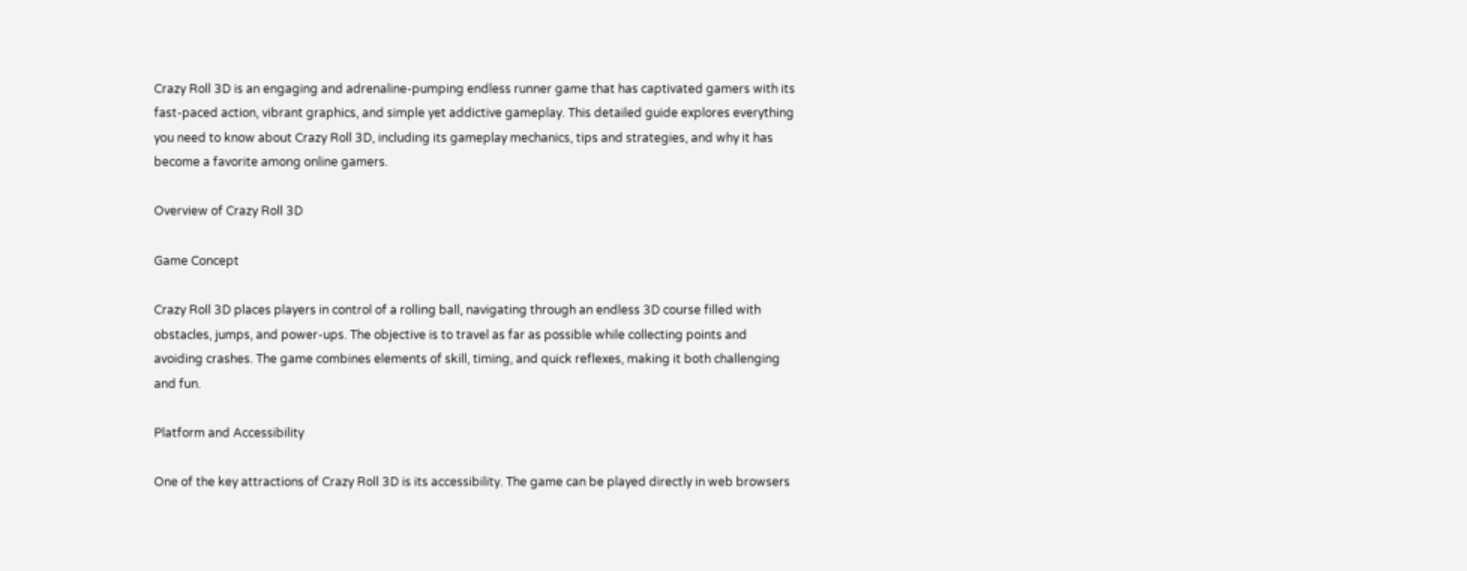Crazy Roll 3D is an engaging and adrenaline-pumping endless runner game that has captivated gamers with its fast-paced action, vibrant graphics, and simple yet addictive gameplay. This detailed guide explores everything you need to know about Crazy Roll 3D, including its gameplay mechanics, tips and strategies, and why it has become a favorite among online gamers.

Overview of Crazy Roll 3D

Game Concept

Crazy Roll 3D places players in control of a rolling ball, navigating through an endless 3D course filled with obstacles, jumps, and power-ups. The objective is to travel as far as possible while collecting points and avoiding crashes. The game combines elements of skill, timing, and quick reflexes, making it both challenging and fun.

Platform and Accessibility

One of the key attractions of Crazy Roll 3D is its accessibility. The game can be played directly in web browsers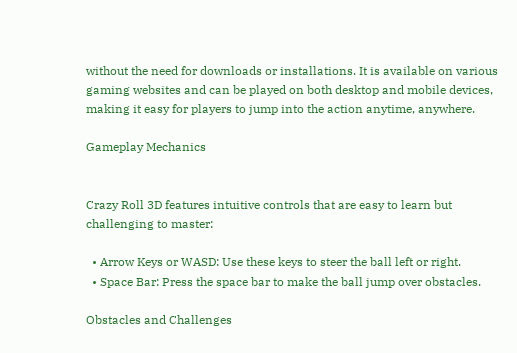without the need for downloads or installations. It is available on various gaming websites and can be played on both desktop and mobile devices, making it easy for players to jump into the action anytime, anywhere.

Gameplay Mechanics


Crazy Roll 3D features intuitive controls that are easy to learn but challenging to master:

  • Arrow Keys or WASD: Use these keys to steer the ball left or right.
  • Space Bar: Press the space bar to make the ball jump over obstacles.

Obstacles and Challenges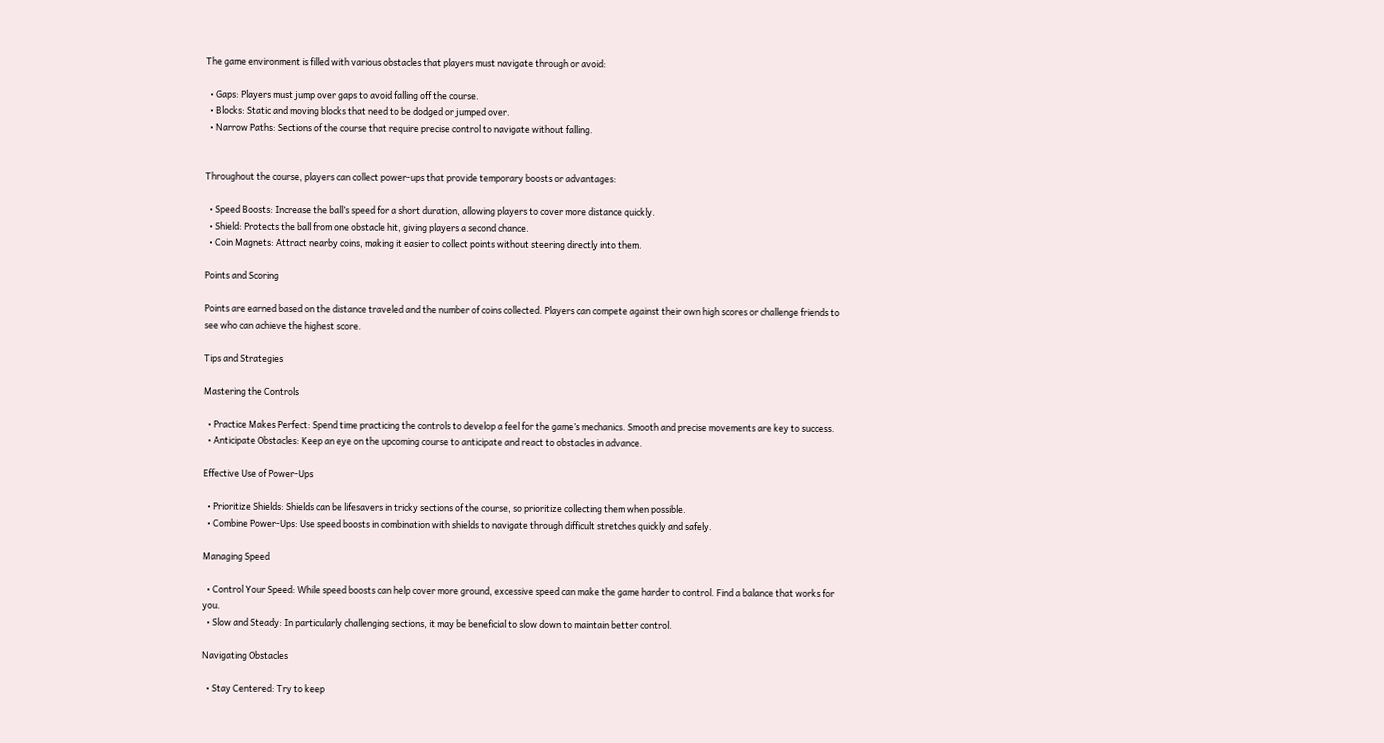The game environment is filled with various obstacles that players must navigate through or avoid:

  • Gaps: Players must jump over gaps to avoid falling off the course.
  • Blocks: Static and moving blocks that need to be dodged or jumped over.
  • Narrow Paths: Sections of the course that require precise control to navigate without falling.


Throughout the course, players can collect power-ups that provide temporary boosts or advantages:

  • Speed Boosts: Increase the ball’s speed for a short duration, allowing players to cover more distance quickly.
  • Shield: Protects the ball from one obstacle hit, giving players a second chance.
  • Coin Magnets: Attract nearby coins, making it easier to collect points without steering directly into them.

Points and Scoring

Points are earned based on the distance traveled and the number of coins collected. Players can compete against their own high scores or challenge friends to see who can achieve the highest score.

Tips and Strategies

Mastering the Controls

  • Practice Makes Perfect: Spend time practicing the controls to develop a feel for the game’s mechanics. Smooth and precise movements are key to success.
  • Anticipate Obstacles: Keep an eye on the upcoming course to anticipate and react to obstacles in advance.

Effective Use of Power-Ups

  • Prioritize Shields: Shields can be lifesavers in tricky sections of the course, so prioritize collecting them when possible.
  • Combine Power-Ups: Use speed boosts in combination with shields to navigate through difficult stretches quickly and safely.

Managing Speed

  • Control Your Speed: While speed boosts can help cover more ground, excessive speed can make the game harder to control. Find a balance that works for you.
  • Slow and Steady: In particularly challenging sections, it may be beneficial to slow down to maintain better control.

Navigating Obstacles

  • Stay Centered: Try to keep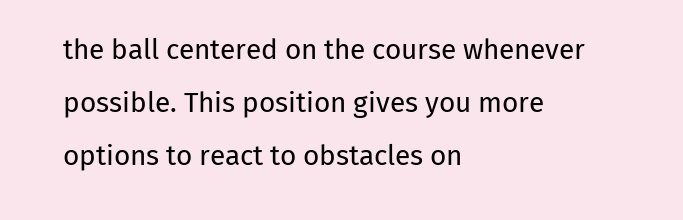the ball centered on the course whenever possible. This position gives you more options to react to obstacles on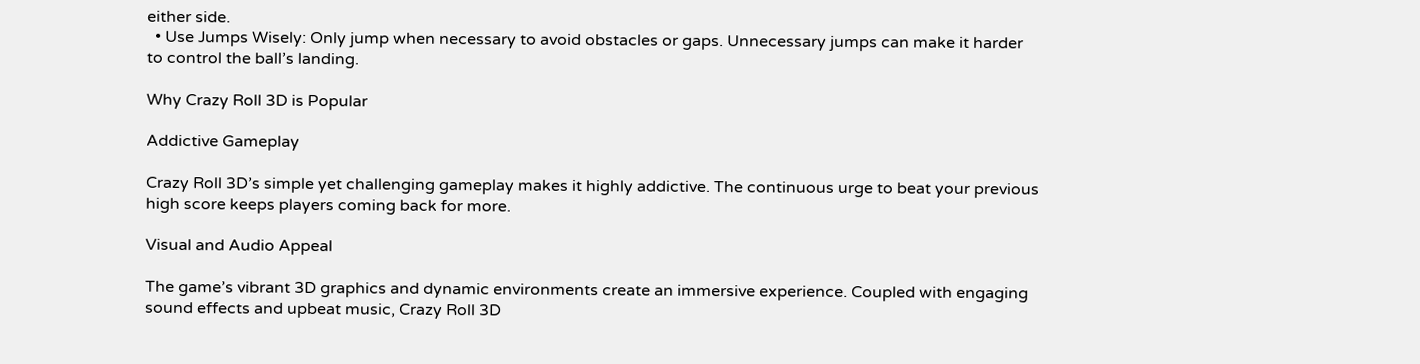either side.
  • Use Jumps Wisely: Only jump when necessary to avoid obstacles or gaps. Unnecessary jumps can make it harder to control the ball’s landing.

Why Crazy Roll 3D is Popular

Addictive Gameplay

Crazy Roll 3D’s simple yet challenging gameplay makes it highly addictive. The continuous urge to beat your previous high score keeps players coming back for more.

Visual and Audio Appeal

The game’s vibrant 3D graphics and dynamic environments create an immersive experience. Coupled with engaging sound effects and upbeat music, Crazy Roll 3D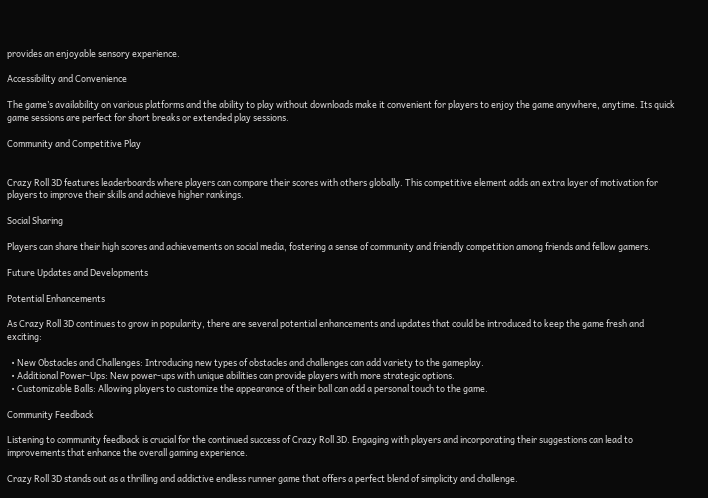provides an enjoyable sensory experience.

Accessibility and Convenience

The game’s availability on various platforms and the ability to play without downloads make it convenient for players to enjoy the game anywhere, anytime. Its quick game sessions are perfect for short breaks or extended play sessions.

Community and Competitive Play


Crazy Roll 3D features leaderboards where players can compare their scores with others globally. This competitive element adds an extra layer of motivation for players to improve their skills and achieve higher rankings.

Social Sharing

Players can share their high scores and achievements on social media, fostering a sense of community and friendly competition among friends and fellow gamers.

Future Updates and Developments

Potential Enhancements

As Crazy Roll 3D continues to grow in popularity, there are several potential enhancements and updates that could be introduced to keep the game fresh and exciting:

  • New Obstacles and Challenges: Introducing new types of obstacles and challenges can add variety to the gameplay.
  • Additional Power-Ups: New power-ups with unique abilities can provide players with more strategic options.
  • Customizable Balls: Allowing players to customize the appearance of their ball can add a personal touch to the game.

Community Feedback

Listening to community feedback is crucial for the continued success of Crazy Roll 3D. Engaging with players and incorporating their suggestions can lead to improvements that enhance the overall gaming experience.

Crazy Roll 3D stands out as a thrilling and addictive endless runner game that offers a perfect blend of simplicity and challenge.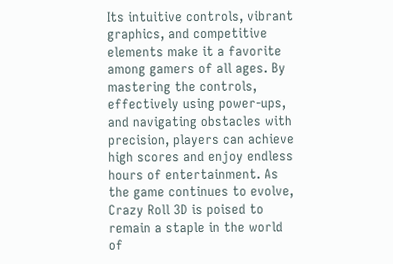Its intuitive controls, vibrant graphics, and competitive elements make it a favorite among gamers of all ages. By mastering the controls, effectively using power-ups, and navigating obstacles with precision, players can achieve high scores and enjoy endless hours of entertainment. As the game continues to evolve, Crazy Roll 3D is poised to remain a staple in the world of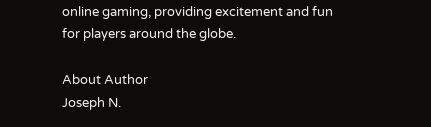online gaming, providing excitement and fun for players around the globe.

About Author
Joseph N.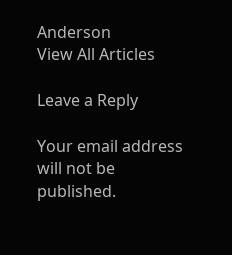Anderson
View All Articles

Leave a Reply

Your email address will not be published.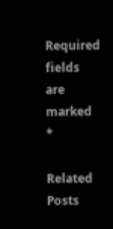Required fields are marked *

Related Posts